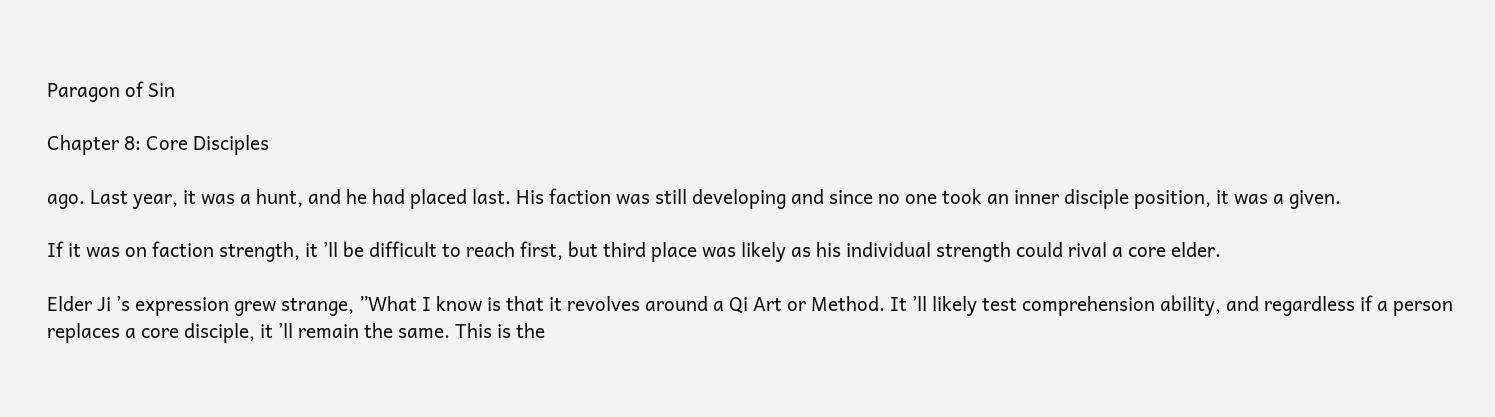Paragon of Sin

Chapter 8: Core Disciples

ago. Last year, it was a hunt, and he had placed last. His faction was still developing and since no one took an inner disciple position, it was a given.

If it was on faction strength, it ’ll be difficult to reach first, but third place was likely as his individual strength could rival a core elder.

Elder Ji ’s expression grew strange, ”What I know is that it revolves around a Qi Art or Method. It ’ll likely test comprehension ability, and regardless if a person replaces a core disciple, it ’ll remain the same. This is the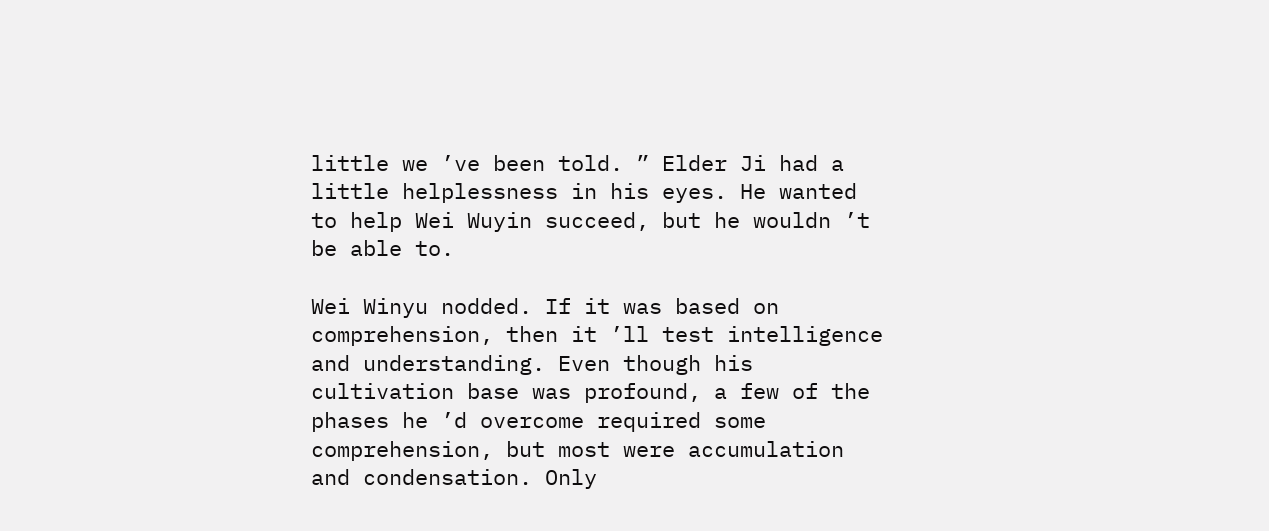little we ’ve been told. ” Elder Ji had a little helplessness in his eyes. He wanted to help Wei Wuyin succeed, but he wouldn ’t be able to.

Wei Winyu nodded. If it was based on comprehension, then it ’ll test intelligence and understanding. Even though his cultivation base was profound, a few of the phases he ’d overcome required some comprehension, but most were accumulation and condensation. Only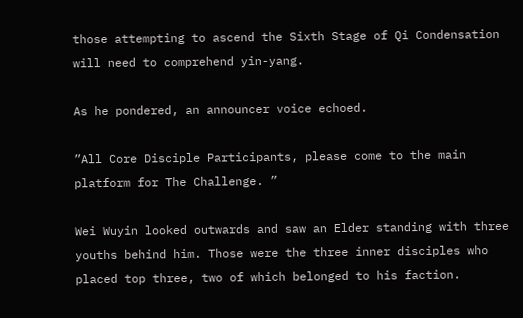those attempting to ascend the Sixth Stage of Qi Condensation will need to comprehend yin-yang.

As he pondered, an announcer voice echoed.

”All Core Disciple Participants, please come to the main platform for The Challenge. ”

Wei Wuyin looked outwards and saw an Elder standing with three youths behind him. Those were the three inner disciples who placed top three, two of which belonged to his faction.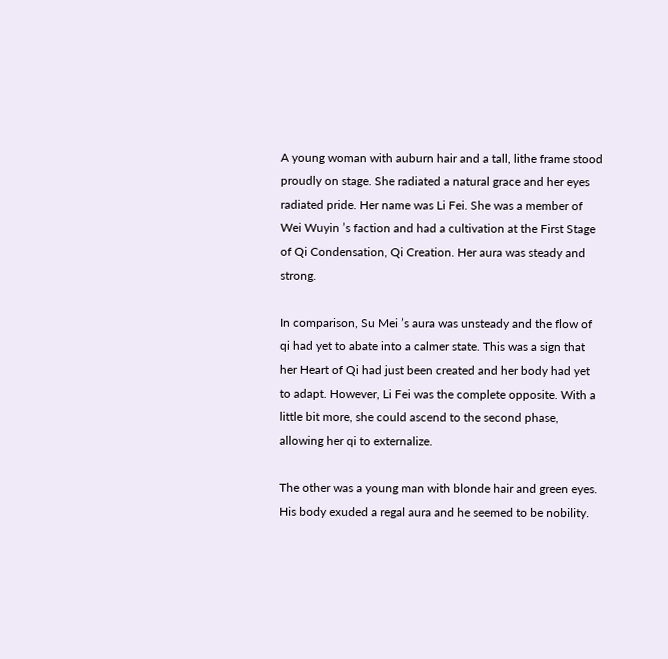A young woman with auburn hair and a tall, lithe frame stood proudly on stage. She radiated a natural grace and her eyes radiated pride. Her name was Li Fei. She was a member of Wei Wuyin ’s faction and had a cultivation at the First Stage of Qi Condensation, Qi Creation. Her aura was steady and strong.

In comparison, Su Mei ’s aura was unsteady and the flow of qi had yet to abate into a calmer state. This was a sign that her Heart of Qi had just been created and her body had yet to adapt. However, Li Fei was the complete opposite. With a little bit more, she could ascend to the second phase, allowing her qi to externalize.

The other was a young man with blonde hair and green eyes. His body exuded a regal aura and he seemed to be nobility.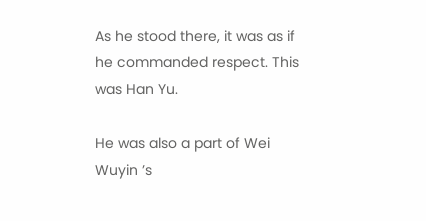As he stood there, it was as if he commanded respect. This was Han Yu.

He was also a part of Wei Wuyin ’s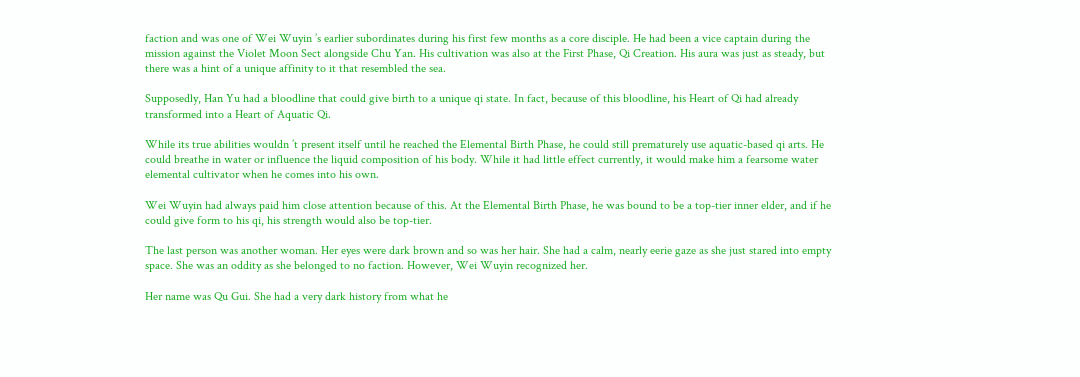faction and was one of Wei Wuyin ’s earlier subordinates during his first few months as a core disciple. He had been a vice captain during the mission against the Violet Moon Sect alongside Chu Yan. His cultivation was also at the First Phase, Qi Creation. His aura was just as steady, but there was a hint of a unique affinity to it that resembled the sea.

Supposedly, Han Yu had a bloodline that could give birth to a unique qi state. In fact, because of this bloodline, his Heart of Qi had already transformed into a Heart of Aquatic Qi.

While its true abilities wouldn ’t present itself until he reached the Elemental Birth Phase, he could still prematurely use aquatic-based qi arts. He could breathe in water or influence the liquid composition of his body. While it had little effect currently, it would make him a fearsome water elemental cultivator when he comes into his own.

Wei Wuyin had always paid him close attention because of this. At the Elemental Birth Phase, he was bound to be a top-tier inner elder, and if he could give form to his qi, his strength would also be top-tier.

The last person was another woman. Her eyes were dark brown and so was her hair. She had a calm, nearly eerie gaze as she just stared into empty space. She was an oddity as she belonged to no faction. However, Wei Wuyin recognized her.

Her name was Qu Gui. She had a very dark history from what he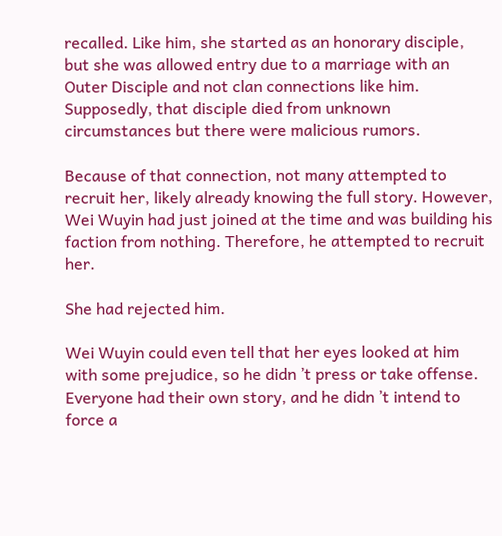recalled. Like him, she started as an honorary disciple, but she was allowed entry due to a marriage with an Outer Disciple and not clan connections like him. Supposedly, that disciple died from unknown circumstances but there were malicious rumors.

Because of that connection, not many attempted to recruit her, likely already knowing the full story. However, Wei Wuyin had just joined at the time and was building his faction from nothing. Therefore, he attempted to recruit her.

She had rejected him.

Wei Wuyin could even tell that her eyes looked at him with some prejudice, so he didn ’t press or take offense. Everyone had their own story, and he didn ’t intend to force a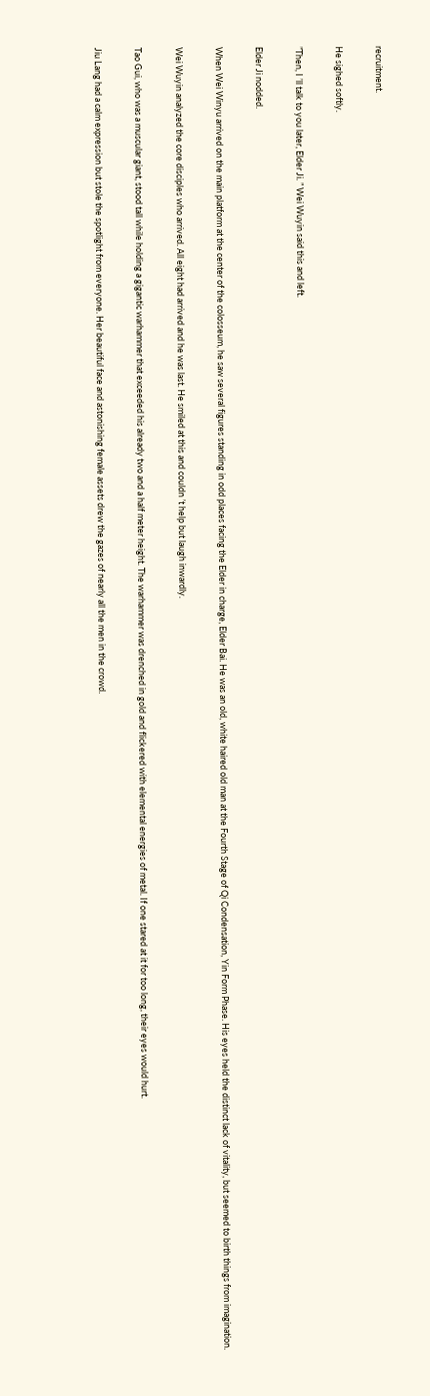recruitment.

He sighed softly.

”Then, I ’ll talk to you later, Elder Ji. ” Wei Wuyin said this and left.

Elder Ji nodded.

When Wei Winyu arrived on the main platform at the center of the colosseum, he saw several figures standing in odd places facing the Elder in charge, Elder Bai. He was an old, white haired old man at the Fourth Stage of Qi Condensation, Yin Form Phase. His eyes held the distinct lack of vitality, but seemed to birth things from imagination.

Wei Wuyin analyzed the core disciples who arrived. All eight had arrived and he was last. He smiled at this and couldn ’t help but laugh inwardly.

Tao Gui, who was a muscular giant, stood tall while holding a gigantic warhammer that exceeded his already two and a half meter height. The warhammer was drenched in gold and flickered with elemental energies of metal. If one stared at it for too long, their eyes would hurt.

Jiu Lang had a calm expression but stole the spotlight from everyone. Her beautiful face and astonishing female assets drew the gazes of nearly all the men in the crowd.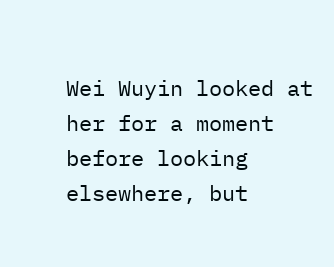Wei Wuyin looked at her for a moment before looking elsewhere, but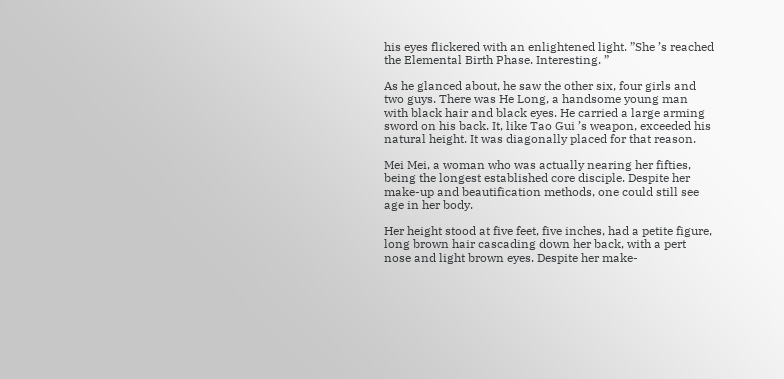his eyes flickered with an enlightened light. ”She ’s reached the Elemental Birth Phase. Interesting. ”

As he glanced about, he saw the other six, four girls and two guys. There was He Long, a handsome young man with black hair and black eyes. He carried a large arming sword on his back. It, like Tao Gui ’s weapon, exceeded his natural height. It was diagonally placed for that reason.

Mei Mei, a woman who was actually nearing her fifties, being the longest established core disciple. Despite her make-up and beautification methods, one could still see age in her body.

Her height stood at five feet, five inches, had a petite figure, long brown hair cascading down her back, with a pert nose and light brown eyes. Despite her make-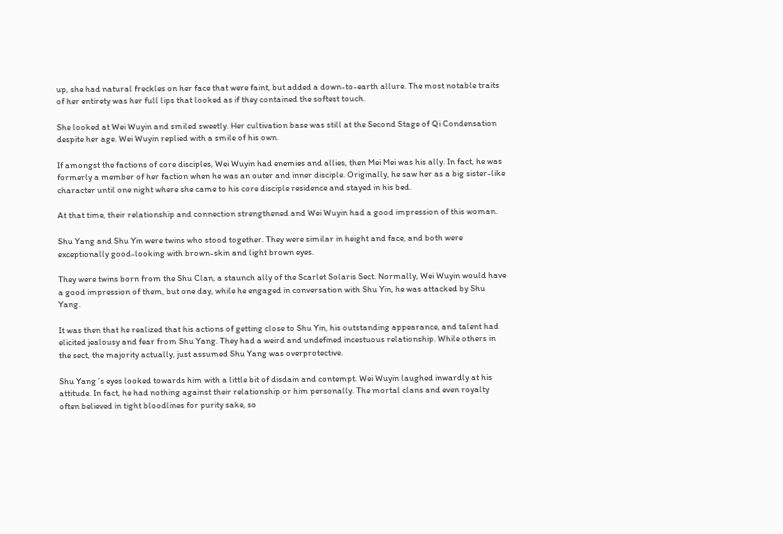up, she had natural freckles on her face that were faint, but added a down-to-earth allure. The most notable traits of her entirety was her full lips that looked as if they contained the softest touch.

She looked at Wei Wuyin and smiled sweetly. Her cultivation base was still at the Second Stage of Qi Condensation despite her age. Wei Wuyin replied with a smile of his own.

If amongst the factions of core disciples, Wei Wuyin had enemies and allies, then Mei Mei was his ally. In fact, he was formerly a member of her faction when he was an outer and inner disciple. Originally, he saw her as a big sister-like character until one night where she came to his core disciple residence and stayed in his bed.

At that time, their relationship and connection strengthened and Wei Wuyin had a good impression of this woman.

Shu Yang and Shu Yin were twins who stood together. They were similar in height and face, and both were exceptionally good-looking with brown-skin and light brown eyes.

They were twins born from the Shu Clan, a staunch ally of the Scarlet Solaris Sect. Normally, Wei Wuyin would have a good impression of them, but one day, while he engaged in conversation with Shu Yin, he was attacked by Shu Yang.

It was then that he realized that his actions of getting close to Shu Yin, his outstanding appearance, and talent had elicited jealousy and fear from Shu Yang. They had a weird and undefined incestuous relationship. While others in the sect, the majority actually, just assumed Shu Yang was overprotective.

Shu Yang ’s eyes looked towards him with a little bit of disdain and contempt. Wei Wuyin laughed inwardly at his attitude. In fact, he had nothing against their relationship or him personally. The mortal clans and even royalty often believed in tight bloodlines for purity sake, so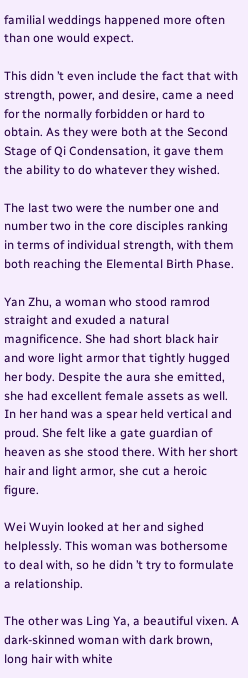familial weddings happened more often than one would expect.

This didn ’t even include the fact that with strength, power, and desire, came a need for the normally forbidden or hard to obtain. As they were both at the Second Stage of Qi Condensation, it gave them the ability to do whatever they wished.

The last two were the number one and number two in the core disciples ranking in terms of individual strength, with them both reaching the Elemental Birth Phase.

Yan Zhu, a woman who stood ramrod straight and exuded a natural magnificence. She had short black hair and wore light armor that tightly hugged her body. Despite the aura she emitted, she had excellent female assets as well. In her hand was a spear held vertical and proud. She felt like a gate guardian of heaven as she stood there. With her short hair and light armor, she cut a heroic figure.

Wei Wuyin looked at her and sighed helplessly. This woman was bothersome to deal with, so he didn ’t try to formulate a relationship.

The other was Ling Ya, a beautiful vixen. A dark-skinned woman with dark brown, long hair with white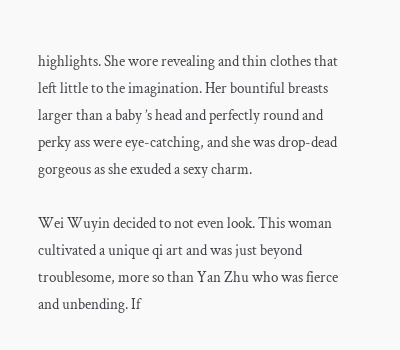highlights. She wore revealing and thin clothes that left little to the imagination. Her bountiful breasts larger than a baby ’s head and perfectly round and perky ass were eye-catching, and she was drop-dead gorgeous as she exuded a sexy charm.

Wei Wuyin decided to not even look. This woman cultivated a unique qi art and was just beyond troublesome, more so than Yan Zhu who was fierce and unbending. If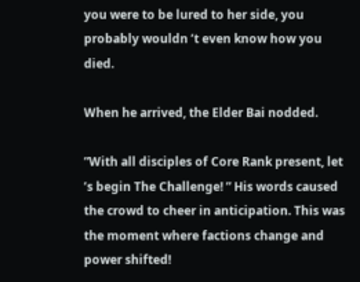you were to be lured to her side, you probably wouldn ’t even know how you died.

When he arrived, the Elder Bai nodded.

”With all disciples of Core Rank present, let ’s begin The Challenge! ” His words caused the crowd to cheer in anticipation. This was the moment where factions change and power shifted!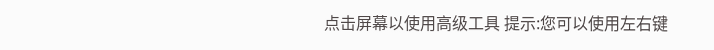点击屏幕以使用高级工具 提示:您可以使用左右键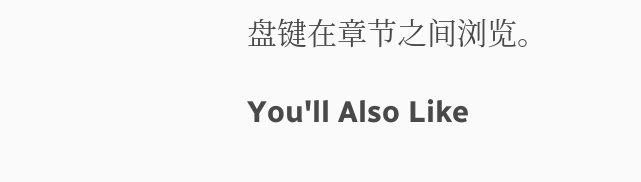盘键在章节之间浏览。

You'll Also Like